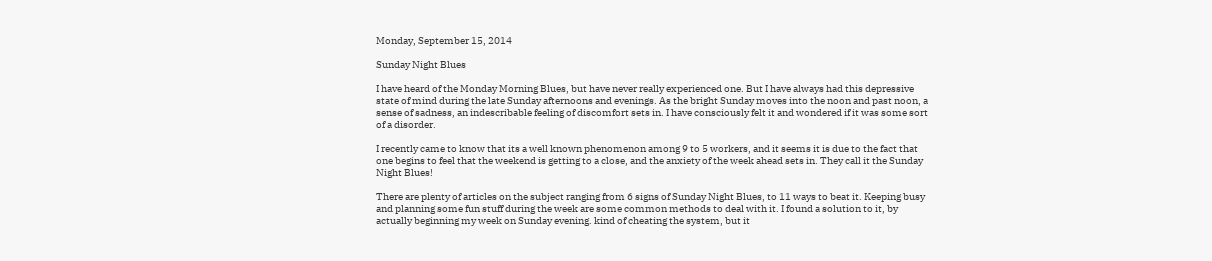Monday, September 15, 2014

Sunday Night Blues

I have heard of the Monday Morning Blues, but have never really experienced one. But I have always had this depressive state of mind during the late Sunday afternoons and evenings. As the bright Sunday moves into the noon and past noon, a sense of sadness, an indescribable feeling of discomfort sets in. I have consciously felt it and wondered if it was some sort of a disorder.

I recently came to know that its a well known phenomenon among 9 to 5 workers, and it seems it is due to the fact that one begins to feel that the weekend is getting to a close, and the anxiety of the week ahead sets in. They call it the Sunday Night Blues!

There are plenty of articles on the subject ranging from 6 signs of Sunday Night Blues, to 11 ways to beat it. Keeping busy and planning some fun stuff during the week are some common methods to deal with it. I found a solution to it, by actually beginning my week on Sunday evening. kind of cheating the system, but it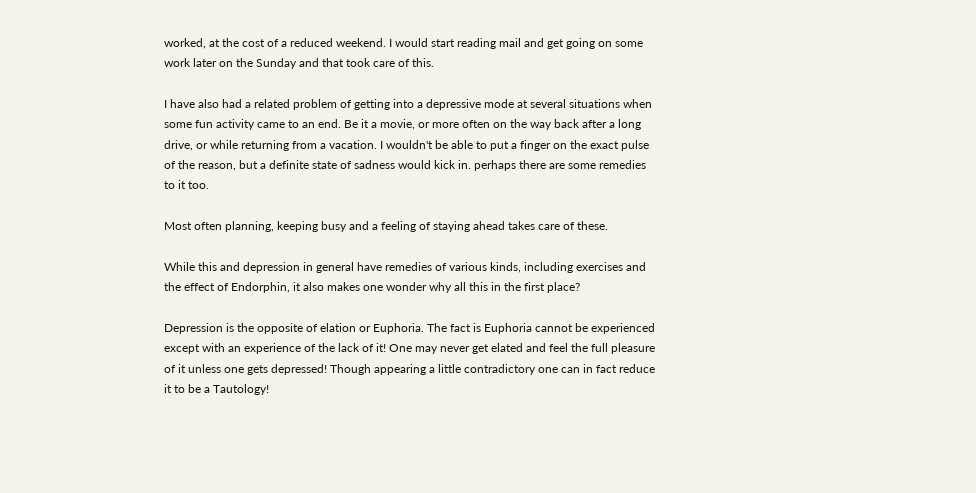worked, at the cost of a reduced weekend. I would start reading mail and get going on some work later on the Sunday and that took care of this.

I have also had a related problem of getting into a depressive mode at several situations when some fun activity came to an end. Be it a movie, or more often on the way back after a long drive, or while returning from a vacation. I wouldn't be able to put a finger on the exact pulse of the reason, but a definite state of sadness would kick in. perhaps there are some remedies to it too.

Most often planning, keeping busy and a feeling of staying ahead takes care of these.

While this and depression in general have remedies of various kinds, including exercises and the effect of Endorphin, it also makes one wonder why all this in the first place?

Depression is the opposite of elation or Euphoria. The fact is Euphoria cannot be experienced except with an experience of the lack of it! One may never get elated and feel the full pleasure of it unless one gets depressed! Though appearing a little contradictory one can in fact reduce it to be a Tautology!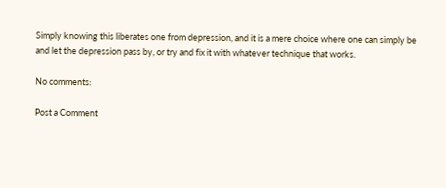Simply knowing this liberates one from depression, and it is a mere choice where one can simply be and let the depression pass by, or try and fix it with whatever technique that works.

No comments:

Post a Comment